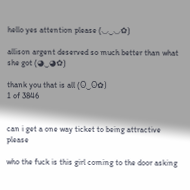hello yes attention please (◡‿◡✿)

allison argent deserved so much better than what she got (◕‿◕✿)

thank you that is all (ʘ‿ʘ✿)
1 of 3846


can i get a one way ticket to being attractive please

who the fuck is this girl coming to the door asking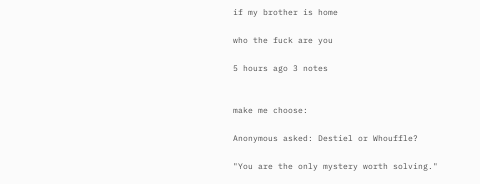if my brother is home

who the fuck are you

5 hours ago 3 notes


make me choose:

Anonymous asked: Destiel or Whouffle?

"You are the only mystery worth solving."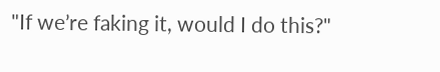"If we’re faking it, would I do this?"